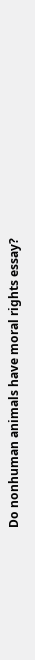Do nonhuman animals have moral rights essay?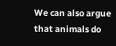We can also argue that animals do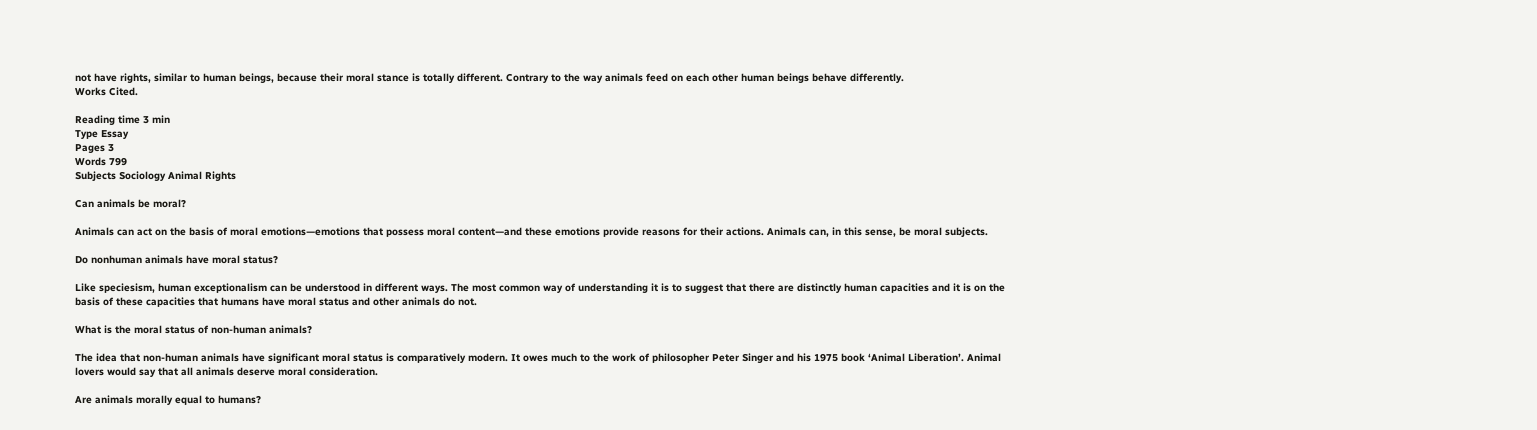not have rights, similar to human beings, because their moral stance is totally different. Contrary to the way animals feed on each other human beings behave differently.
Works Cited.

Reading time 3 min
Type Essay
Pages 3
Words 799
Subjects Sociology Animal Rights

Can animals be moral?

Animals can act on the basis of moral emotions—emotions that possess moral content—and these emotions provide reasons for their actions. Animals can, in this sense, be moral subjects.

Do nonhuman animals have moral status?

Like speciesism, human exceptionalism can be understood in different ways. The most common way of understanding it is to suggest that there are distinctly human capacities and it is on the basis of these capacities that humans have moral status and other animals do not.

What is the moral status of non-human animals?

The idea that non-human animals have significant moral status is comparatively modern. It owes much to the work of philosopher Peter Singer and his 1975 book ‘Animal Liberation’. Animal lovers would say that all animals deserve moral consideration.

Are animals morally equal to humans?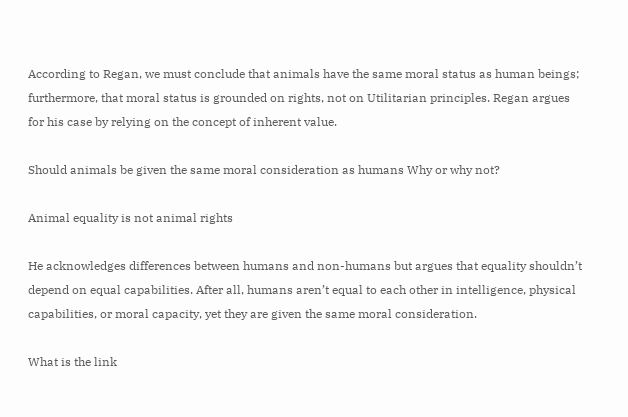According to Regan, we must conclude that animals have the same moral status as human beings; furthermore, that moral status is grounded on rights, not on Utilitarian principles. Regan argues for his case by relying on the concept of inherent value.

Should animals be given the same moral consideration as humans Why or why not?

Animal equality is not animal rights

He acknowledges differences between humans and non-humans but argues that equality shouldn’t depend on equal capabilities. After all, humans aren’t equal to each other in intelligence, physical capabilities, or moral capacity, yet they are given the same moral consideration.

What is the link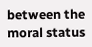between the moral status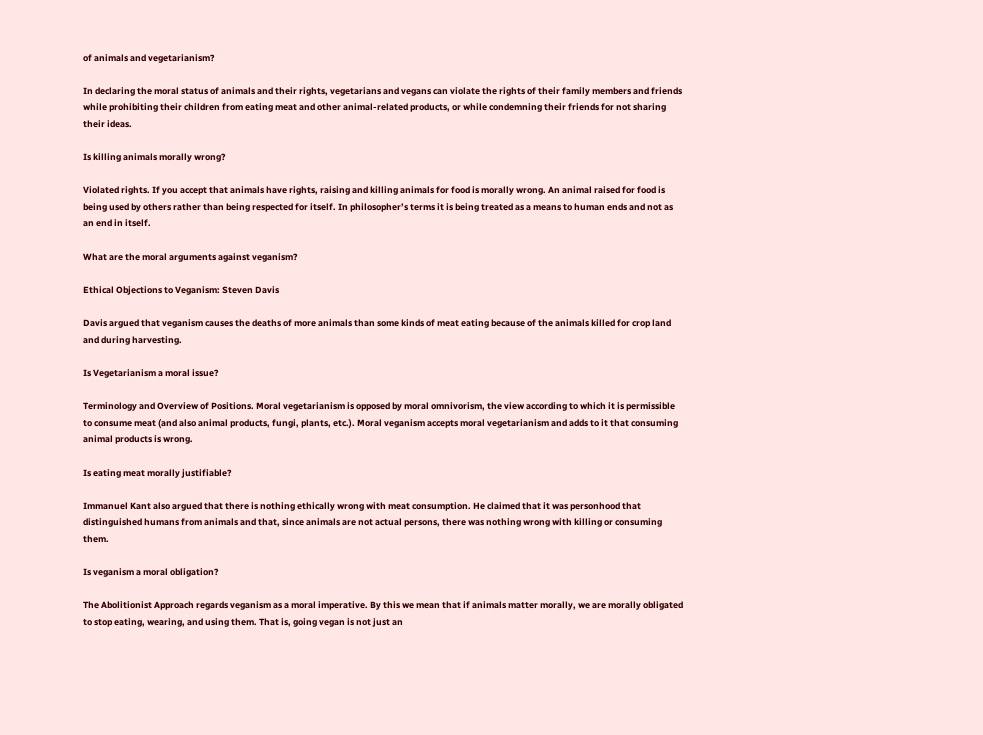of animals and vegetarianism?

In declaring the moral status of animals and their rights, vegetarians and vegans can violate the rights of their family members and friends while prohibiting their children from eating meat and other animal-related products, or while condemning their friends for not sharing their ideas.

Is killing animals morally wrong?

Violated rights. If you accept that animals have rights, raising and killing animals for food is morally wrong. An animal raised for food is being used by others rather than being respected for itself. In philosopher’s terms it is being treated as a means to human ends and not as an end in itself.

What are the moral arguments against veganism?

Ethical Objections to Veganism: Steven Davis

Davis argued that veganism causes the deaths of more animals than some kinds of meat eating because of the animals killed for crop land and during harvesting.

Is Vegetarianism a moral issue?

Terminology and Overview of Positions. Moral vegetarianism is opposed by moral omnivorism, the view according to which it is permissible to consume meat (and also animal products, fungi, plants, etc.). Moral veganism accepts moral vegetarianism and adds to it that consuming animal products is wrong.

Is eating meat morally justifiable?

Immanuel Kant also argued that there is nothing ethically wrong with meat consumption. He claimed that it was personhood that distinguished humans from animals and that, since animals are not actual persons, there was nothing wrong with killing or consuming them.

Is veganism a moral obligation?

The Abolitionist Approach regards veganism as a moral imperative. By this we mean that if animals matter morally, we are morally obligated to stop eating, wearing, and using them. That is, going vegan is not just an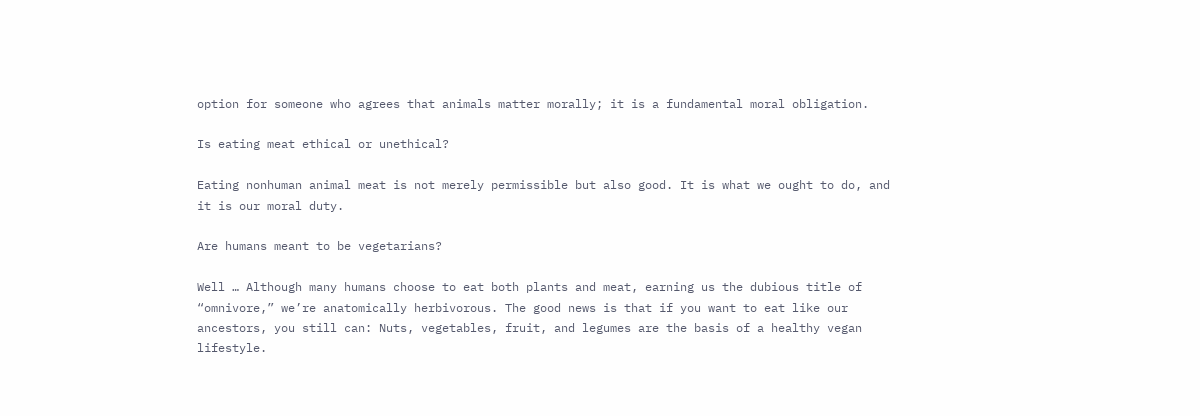option for someone who agrees that animals matter morally; it is a fundamental moral obligation.

Is eating meat ethical or unethical?

Eating nonhuman animal meat is not merely permissible but also good. It is what we ought to do, and it is our moral duty.

Are humans meant to be vegetarians?

Well … Although many humans choose to eat both plants and meat, earning us the dubious title of “omnivore,” we’re anatomically herbivorous. The good news is that if you want to eat like our ancestors, you still can: Nuts, vegetables, fruit, and legumes are the basis of a healthy vegan lifestyle.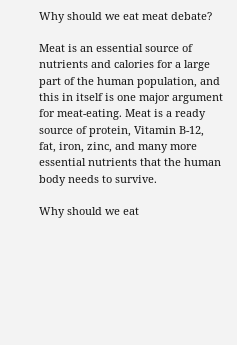Why should we eat meat debate?

Meat is an essential source of nutrients and calories for a large part of the human population, and this in itself is one major argument for meat-eating. Meat is a ready source of protein, Vitamin B-12, fat, iron, zinc, and many more essential nutrients that the human body needs to survive.

Why should we eat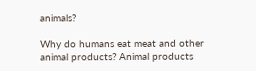animals?

Why do humans eat meat and other animal products? Animal products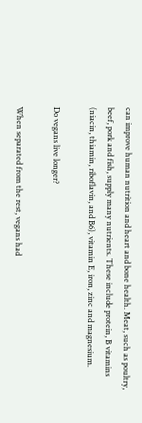can improve human nutrition and heart and bone health. Meat, such as poultry, beef, pork and fish, supply many nutrients. These include protein, B vitamins (niacin, thiamin, riboflavin, and B6), vitamin E, iron, zinc and magnesium.

Do vegans live longer?

When separated from the rest, vegans had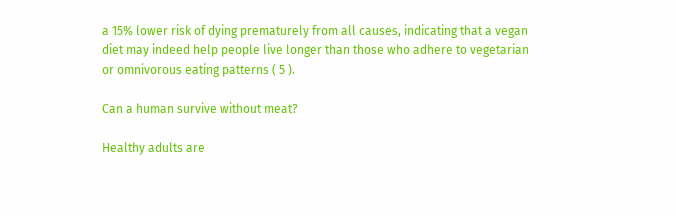a 15% lower risk of dying prematurely from all causes, indicating that a vegan diet may indeed help people live longer than those who adhere to vegetarian or omnivorous eating patterns ( 5 ).

Can a human survive without meat?

Healthy adults are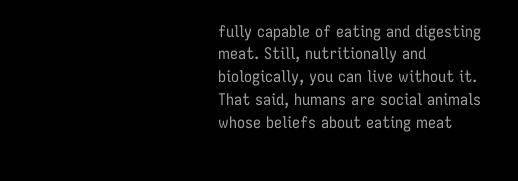fully capable of eating and digesting meat. Still, nutritionally and biologically, you can live without it. That said, humans are social animals whose beliefs about eating meat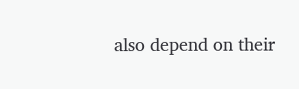also depend on their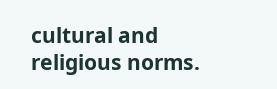cultural and religious norms.